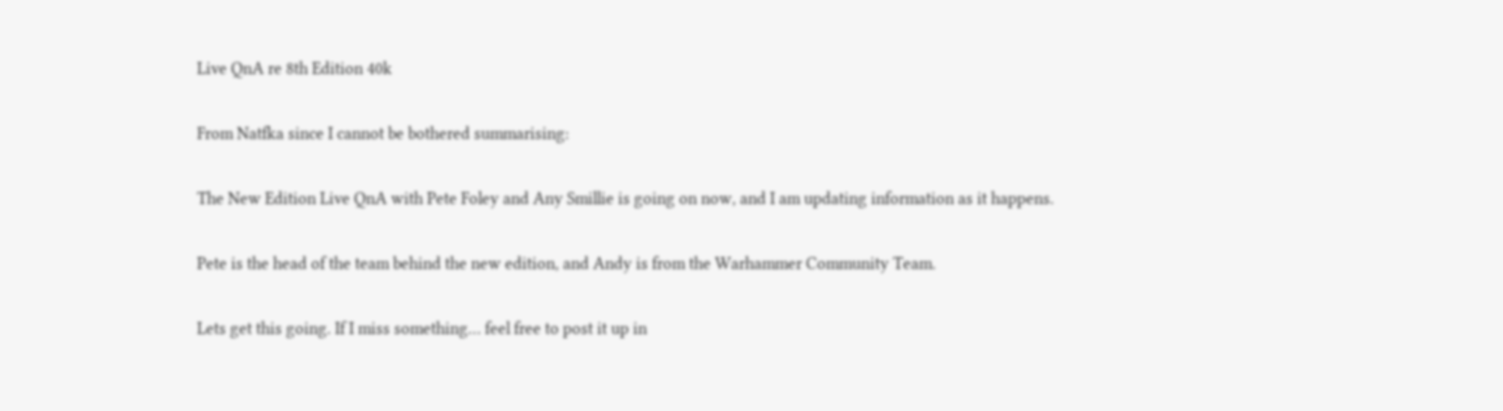Live QnA re 8th Edition 40k

From Natfka since I cannot be bothered summarising:

The New Edition Live QnA with Pete Foley and Any Smillie is going on now, and I am updating information as it happens.

Pete is the head of the team behind the new edition, and Andy is from the Warhammer Community Team.

Lets get this going. If I miss something… feel free to post it up in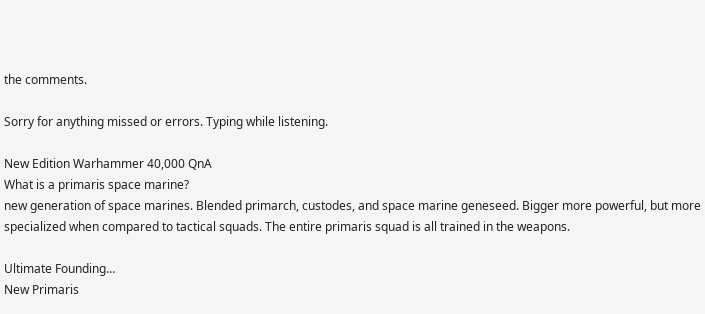the comments.

Sorry for anything missed or errors. Typing while listening.

New Edition Warhammer 40,000 QnA
What is a primaris space marine?
new generation of space marines. Blended primarch, custodes, and space marine geneseed. Bigger more powerful, but more specialized when compared to tactical squads. The entire primaris squad is all trained in the weapons.

Ultimate Founding…
New Primaris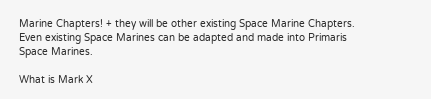Marine Chapters! + they will be other existing Space Marine Chapters. Even existing Space Marines can be adapted and made into Primaris Space Marines.

What is Mark X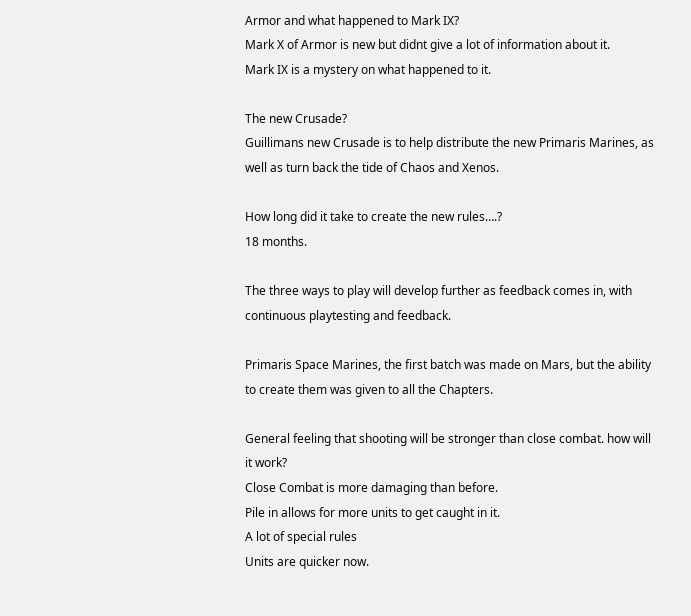Armor and what happened to Mark IX?
Mark X of Armor is new but didnt give a lot of information about it.
Mark IX is a mystery on what happened to it.

The new Crusade?
Guillimans new Crusade is to help distribute the new Primaris Marines, as well as turn back the tide of Chaos and Xenos.

How long did it take to create the new rules….?
18 months.

The three ways to play will develop further as feedback comes in, with continuous playtesting and feedback.

Primaris Space Marines, the first batch was made on Mars, but the ability to create them was given to all the Chapters.

General feeling that shooting will be stronger than close combat. how will it work?
Close Combat is more damaging than before.
Pile in allows for more units to get caught in it.
A lot of special rules
Units are quicker now.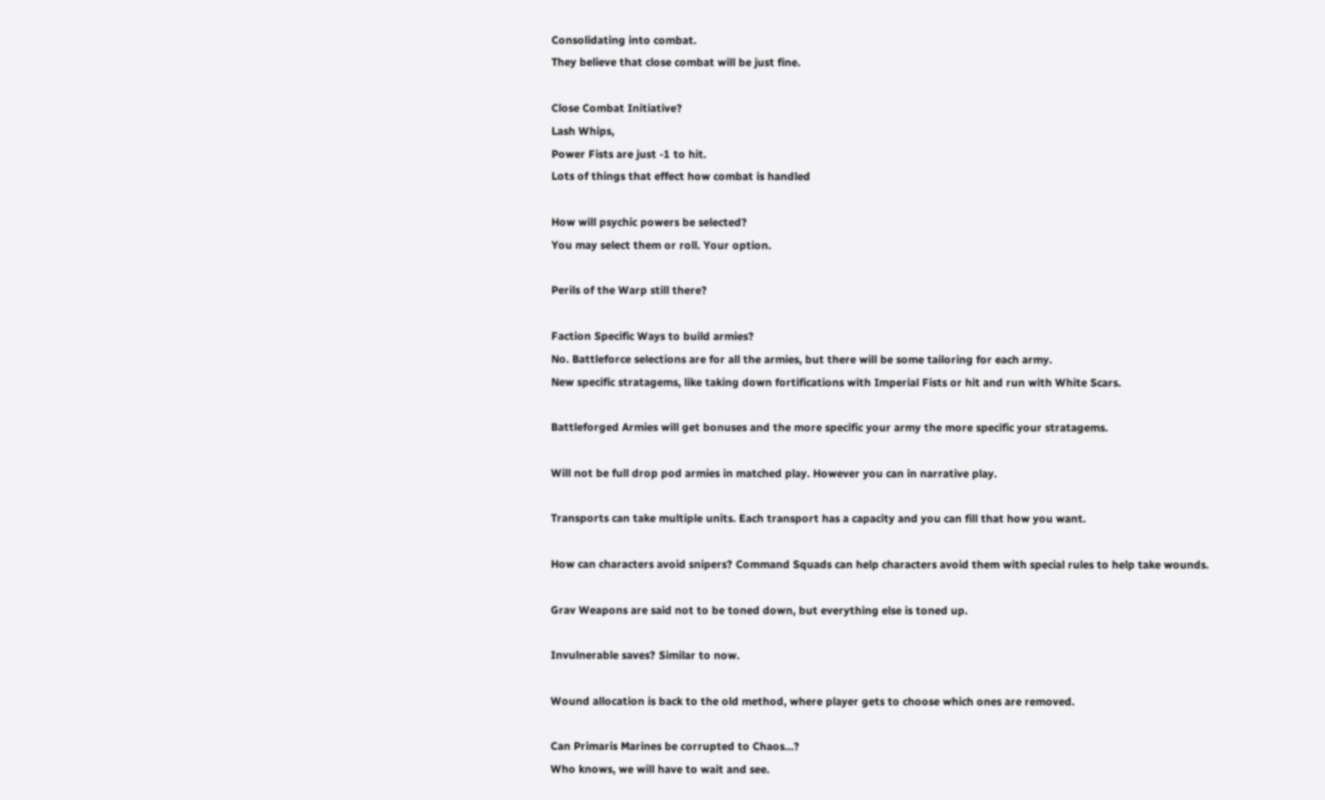Consolidating into combat.
They believe that close combat will be just fine.

Close Combat Initiative?
Lash Whips,
Power Fists are just -1 to hit.
Lots of things that effect how combat is handled

How will psychic powers be selected?
You may select them or roll. Your option.

Perils of the Warp still there?

Faction Specific Ways to build armies?
No. Battleforce selections are for all the armies, but there will be some tailoring for each army.
New specific stratagems, like taking down fortifications with Imperial Fists or hit and run with White Scars.

Battleforged Armies will get bonuses and the more specific your army the more specific your stratagems.

Will not be full drop pod armies in matched play. However you can in narrative play.

Transports can take multiple units. Each transport has a capacity and you can fill that how you want.

How can characters avoid snipers? Command Squads can help characters avoid them with special rules to help take wounds.

Grav Weapons are said not to be toned down, but everything else is toned up.

Invulnerable saves? Similar to now.

Wound allocation is back to the old method, where player gets to choose which ones are removed.

Can Primaris Marines be corrupted to Chaos…?
Who knows, we will have to wait and see.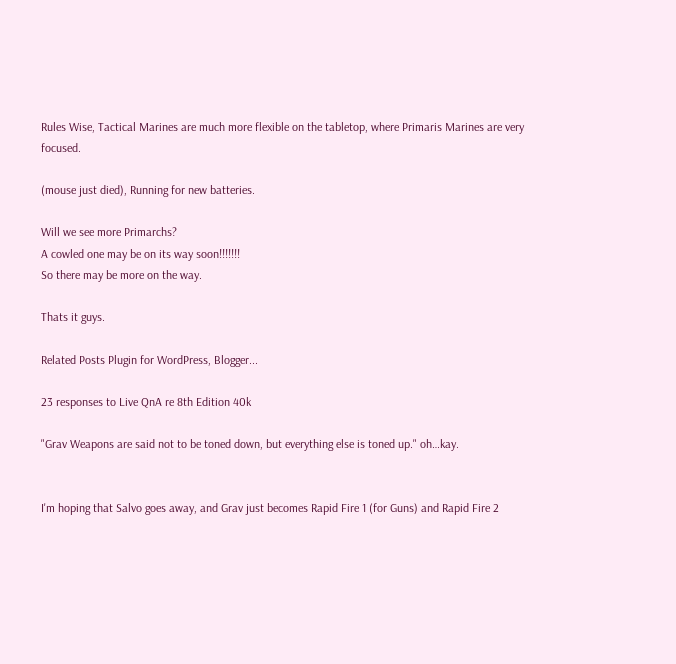Rules Wise, Tactical Marines are much more flexible on the tabletop, where Primaris Marines are very focused.

(mouse just died), Running for new batteries.

Will we see more Primarchs?
A cowled one may be on its way soon!!!!!!!
So there may be more on the way.

Thats it guys.

Related Posts Plugin for WordPress, Blogger...

23 responses to Live QnA re 8th Edition 40k

"Grav Weapons are said not to be toned down, but everything else is toned up." oh…kay.


I'm hoping that Salvo goes away, and Grav just becomes Rapid Fire 1 (for Guns) and Rapid Fire 2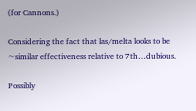(for Cannons.)

Considering the fact that las/melta looks to be ~similar effectiveness relative to 7th…dubious.

Possibly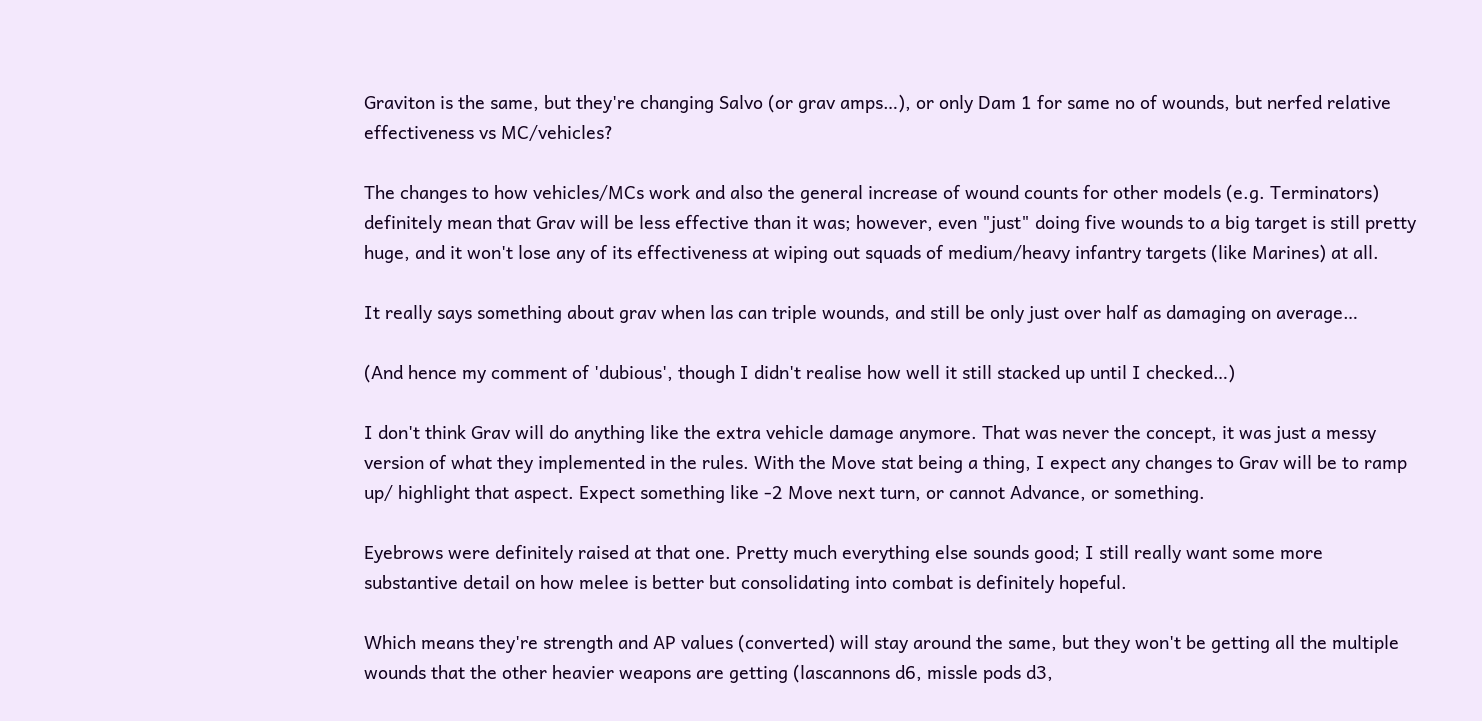Graviton is the same, but they're changing Salvo (or grav amps…), or only Dam 1 for same no of wounds, but nerfed relative effectiveness vs MC/vehicles?

The changes to how vehicles/MCs work and also the general increase of wound counts for other models (e.g. Terminators) definitely mean that Grav will be less effective than it was; however, even "just" doing five wounds to a big target is still pretty huge, and it won't lose any of its effectiveness at wiping out squads of medium/heavy infantry targets (like Marines) at all.

It really says something about grav when las can triple wounds, and still be only just over half as damaging on average…

(And hence my comment of 'dubious', though I didn't realise how well it still stacked up until I checked…)

I don't think Grav will do anything like the extra vehicle damage anymore. That was never the concept, it was just a messy version of what they implemented in the rules. With the Move stat being a thing, I expect any changes to Grav will be to ramp up/ highlight that aspect. Expect something like -2 Move next turn, or cannot Advance, or something.

Eyebrows were definitely raised at that one. Pretty much everything else sounds good; I still really want some more substantive detail on how melee is better but consolidating into combat is definitely hopeful.

Which means they're strength and AP values (converted) will stay around the same, but they won't be getting all the multiple wounds that the other heavier weapons are getting (lascannons d6, missle pods d3,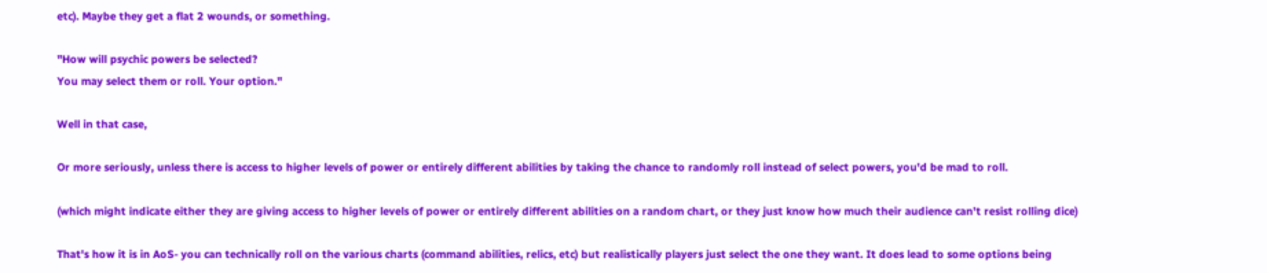etc). Maybe they get a flat 2 wounds, or something.

"How will psychic powers be selected?
You may select them or roll. Your option."

Well in that case,

Or more seriously, unless there is access to higher levels of power or entirely different abilities by taking the chance to randomly roll instead of select powers, you'd be mad to roll.

(which might indicate either they are giving access to higher levels of power or entirely different abilities on a random chart, or they just know how much their audience can't resist rolling dice)

That's how it is in AoS- you can technically roll on the various charts (command abilities, relics, etc) but realistically players just select the one they want. It does lead to some options being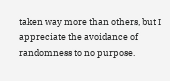taken way more than others, but I appreciate the avoidance of randomness to no purpose.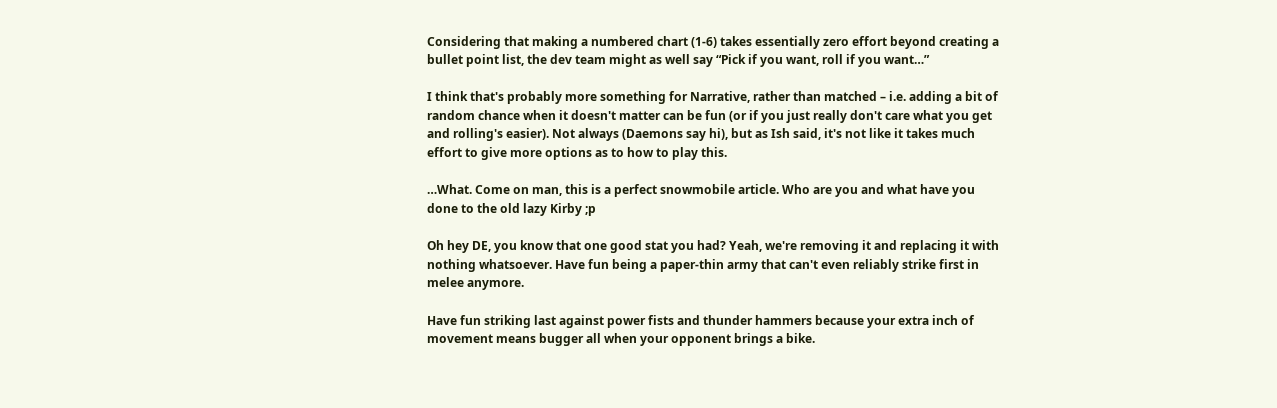Considering that making a numbered chart (1-6) takes essentially zero effort beyond creating a bullet point list, the dev team might as well say “Pick if you want, roll if you want…”

I think that's probably more something for Narrative, rather than matched – i.e. adding a bit of random chance when it doesn't matter can be fun (or if you just really don't care what you get and rolling's easier). Not always (Daemons say hi), but as Ish said, it's not like it takes much effort to give more options as to how to play this.

…What. Come on man, this is a perfect snowmobile article. Who are you and what have you done to the old lazy Kirby ;p

Oh hey DE, you know that one good stat you had? Yeah, we're removing it and replacing it with nothing whatsoever. Have fun being a paper-thin army that can't even reliably strike first in melee anymore.

Have fun striking last against power fists and thunder hammers because your extra inch of movement means bugger all when your opponent brings a bike.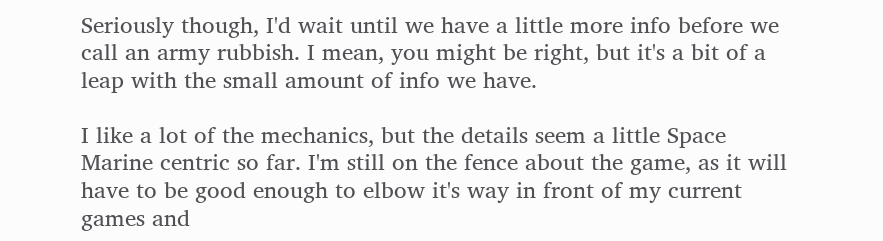Seriously though, I'd wait until we have a little more info before we call an army rubbish. I mean, you might be right, but it's a bit of a leap with the small amount of info we have.

I like a lot of the mechanics, but the details seem a little Space Marine centric so far. I'm still on the fence about the game, as it will have to be good enough to elbow it's way in front of my current games and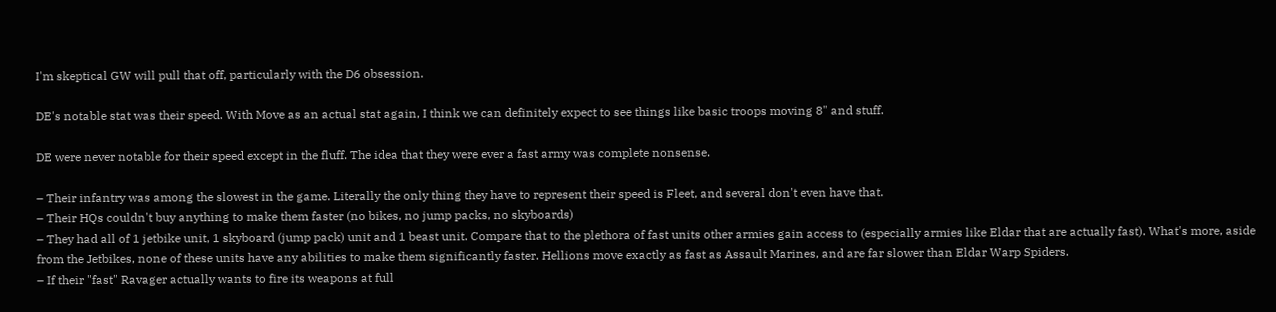I'm skeptical GW will pull that off, particularly with the D6 obsession.

DE's notable stat was their speed. With Move as an actual stat again, I think we can definitely expect to see things like basic troops moving 8" and stuff.

DE were never notable for their speed except in the fluff. The idea that they were ever a fast army was complete nonsense.

– Their infantry was among the slowest in the game. Literally the only thing they have to represent their speed is Fleet, and several don't even have that.
– Their HQs couldn't buy anything to make them faster (no bikes, no jump packs, no skyboards)
– They had all of 1 jetbike unit, 1 skyboard (jump pack) unit and 1 beast unit. Compare that to the plethora of fast units other armies gain access to (especially armies like Eldar that are actually fast). What's more, aside from the Jetbikes, none of these units have any abilities to make them significantly faster. Hellions move exactly as fast as Assault Marines, and are far slower than Eldar Warp Spiders.
– If their "fast" Ravager actually wants to fire its weapons at full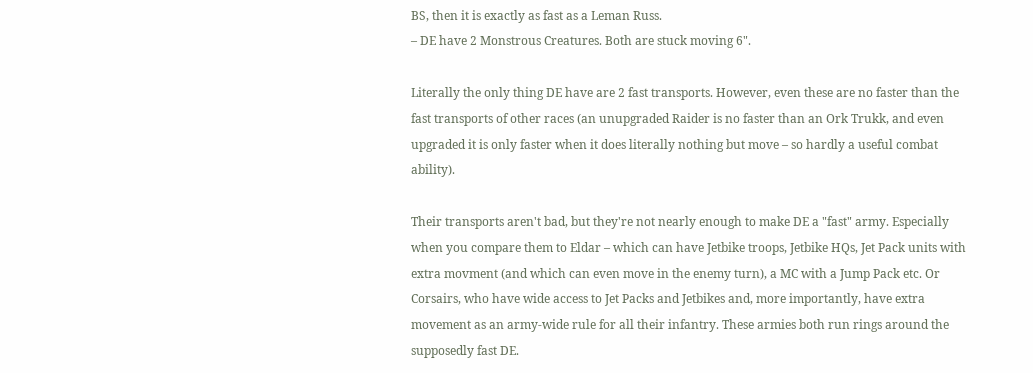BS, then it is exactly as fast as a Leman Russ.
– DE have 2 Monstrous Creatures. Both are stuck moving 6".

Literally the only thing DE have are 2 fast transports. However, even these are no faster than the fast transports of other races (an unupgraded Raider is no faster than an Ork Trukk, and even upgraded it is only faster when it does literally nothing but move – so hardly a useful combat ability).

Their transports aren't bad, but they're not nearly enough to make DE a "fast" army. Especially when you compare them to Eldar – which can have Jetbike troops, Jetbike HQs, Jet Pack units with extra movment (and which can even move in the enemy turn), a MC with a Jump Pack etc. Or Corsairs, who have wide access to Jet Packs and Jetbikes and, more importantly, have extra movement as an army-wide rule for all their infantry. These armies both run rings around the supposedly fast DE.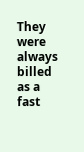They were always billed as a fast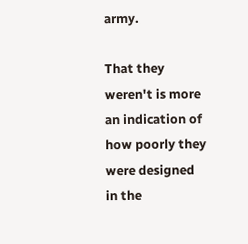army.

That they weren't is more an indication of how poorly they were designed in the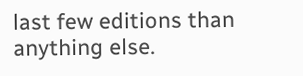last few editions than anything else.